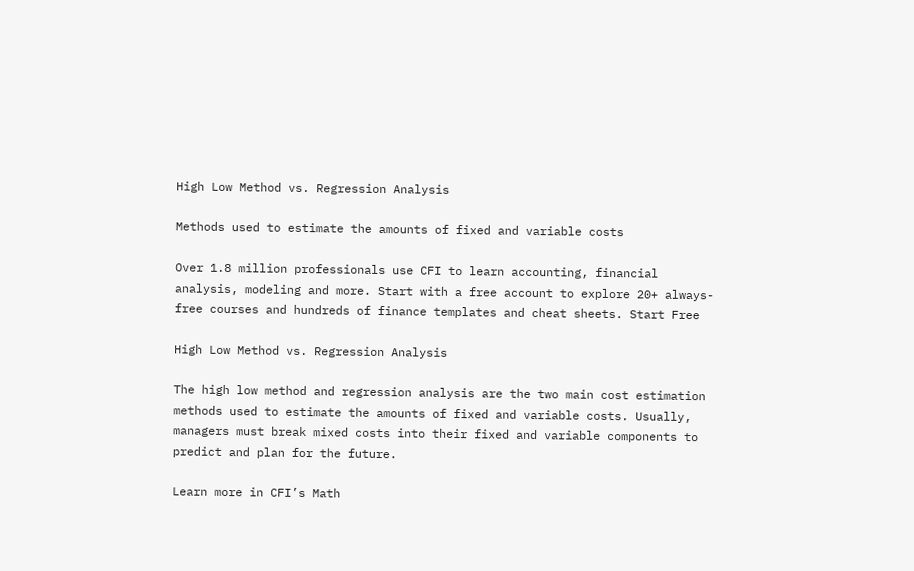High Low Method vs. Regression Analysis

Methods used to estimate the amounts of fixed and variable costs

Over 1.8 million professionals use CFI to learn accounting, financial analysis, modeling and more. Start with a free account to explore 20+ always-free courses and hundreds of finance templates and cheat sheets. Start Free

High Low Method vs. Regression Analysis

The high low method and regression analysis are the two main cost estimation methods used to estimate the amounts of fixed and variable costs. Usually, managers must break mixed costs into their fixed and variable components to predict and plan for the future.

Learn more in CFI’s Math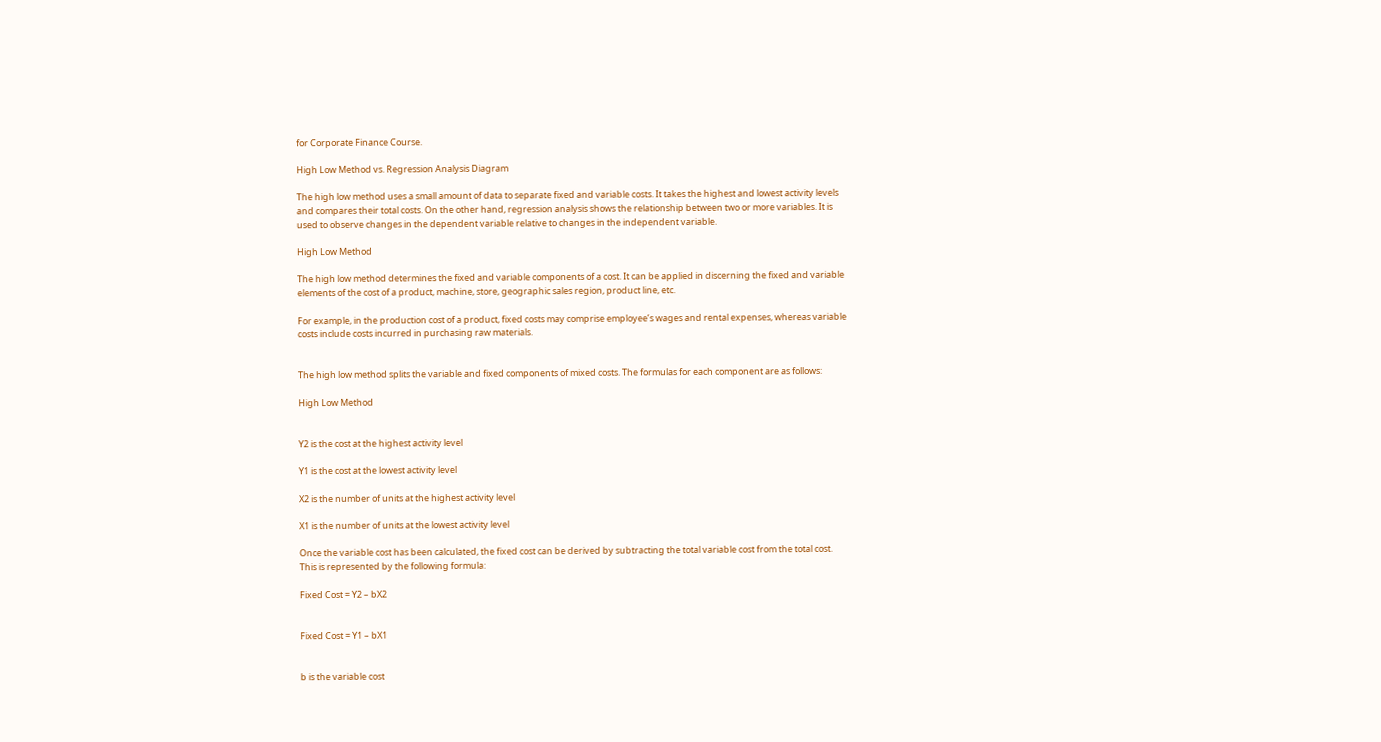for Corporate Finance Course.

High Low Method vs. Regression Analysis Diagram

The high low method uses a small amount of data to separate fixed and variable costs. It takes the highest and lowest activity levels and compares their total costs. On the other hand, regression analysis shows the relationship between two or more variables. It is used to observe changes in the dependent variable relative to changes in the independent variable.

High Low Method

The high low method determines the fixed and variable components of a cost. It can be applied in discerning the fixed and variable elements of the cost of a product, machine, store, geographic sales region, product line, etc.

For example, in the production cost of a product, fixed costs may comprise employee’s wages and rental expenses, whereas variable costs include costs incurred in purchasing raw materials.


The high low method splits the variable and fixed components of mixed costs. The formulas for each component are as follows:

High Low Method


Y2 is the cost at the highest activity level

Y1 is the cost at the lowest activity level

X2 is the number of units at the highest activity level

X1 is the number of units at the lowest activity level

Once the variable cost has been calculated, the fixed cost can be derived by subtracting the total variable cost from the total cost. This is represented by the following formula:

Fixed Cost = Y2 – bX2


Fixed Cost = Y1 – bX1


b is the variable cost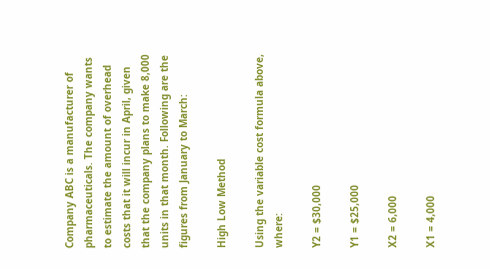Company ABC is a manufacturer of pharmaceuticals. The company wants to estimate the amount of overhead costs that it will incur in April, given that the company plans to make 8,000 units in that month. Following are the figures from January to March:

High Low Method

Using the variable cost formula above, where:

Y2 = $30,000

Y1 = $25,000

X2 = 6,000

X1 = 4,000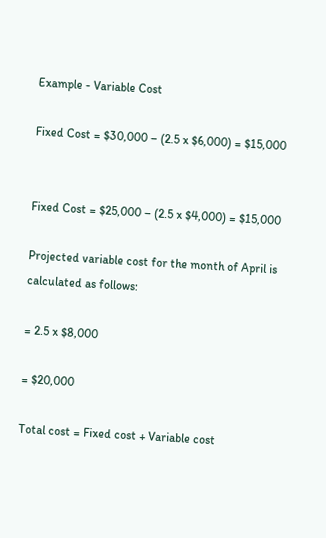Example - Variable Cost

Fixed Cost = $30,000 – (2.5 x $6,000) = $15,000


Fixed Cost = $25,000 – (2.5 x $4,000) = $15,000

Projected variable cost for the month of April is calculated as follows:

= 2.5 x $8,000

= $20,000

Total cost = Fixed cost + Variable cost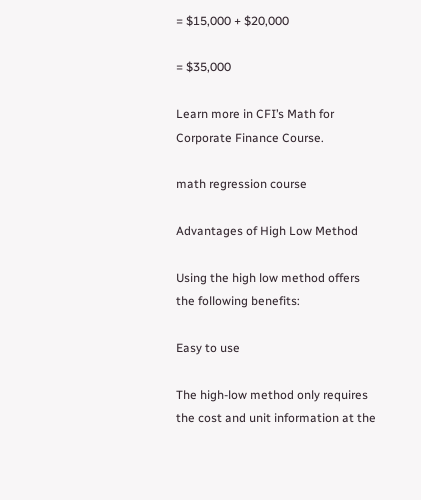= $15,000 + $20,000

= $35,000

Learn more in CFI’s Math for Corporate Finance Course.

math regression course

Advantages of High Low Method

Using the high low method offers the following benefits:

Easy to use

The high-low method only requires the cost and unit information at the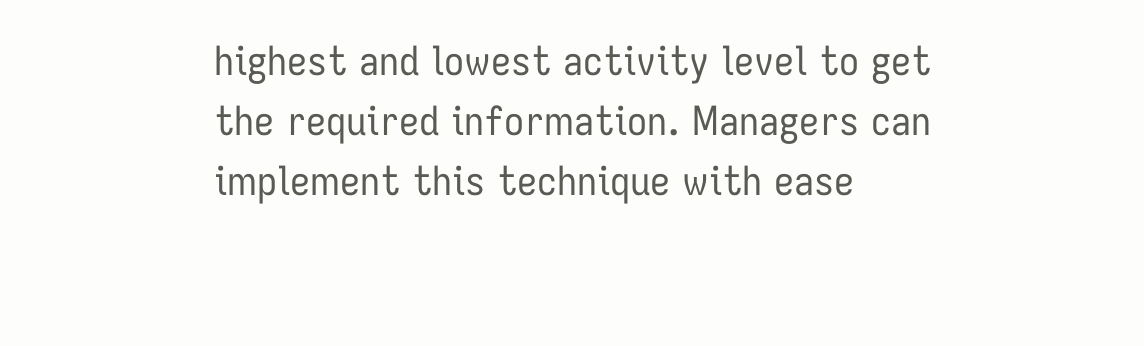highest and lowest activity level to get the required information. Managers can implement this technique with ease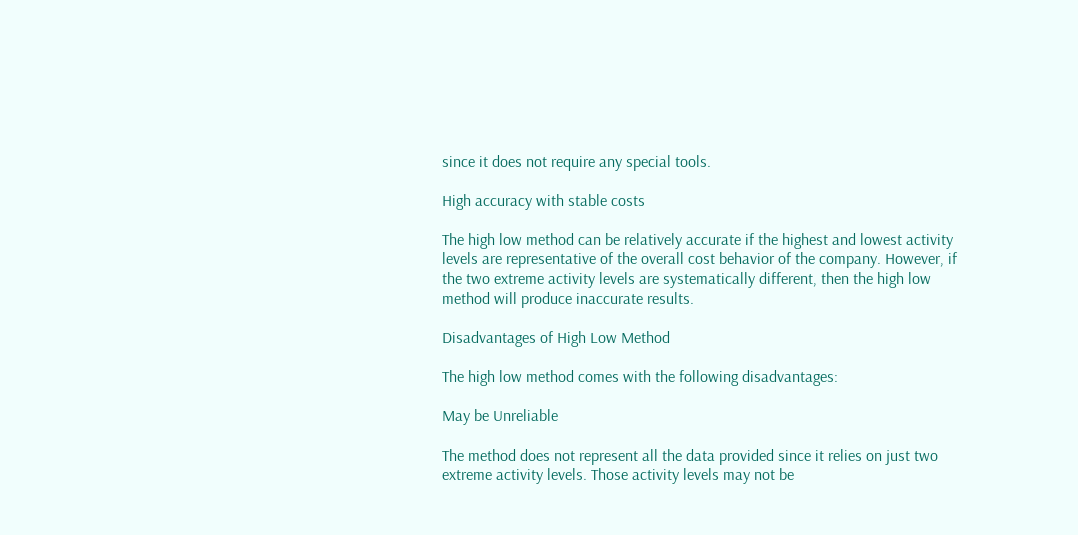since it does not require any special tools.

High accuracy with stable costs

The high low method can be relatively accurate if the highest and lowest activity levels are representative of the overall cost behavior of the company. However, if the two extreme activity levels are systematically different, then the high low method will produce inaccurate results.

Disadvantages of High Low Method

The high low method comes with the following disadvantages:

May be Unreliable

The method does not represent all the data provided since it relies on just two extreme activity levels. Those activity levels may not be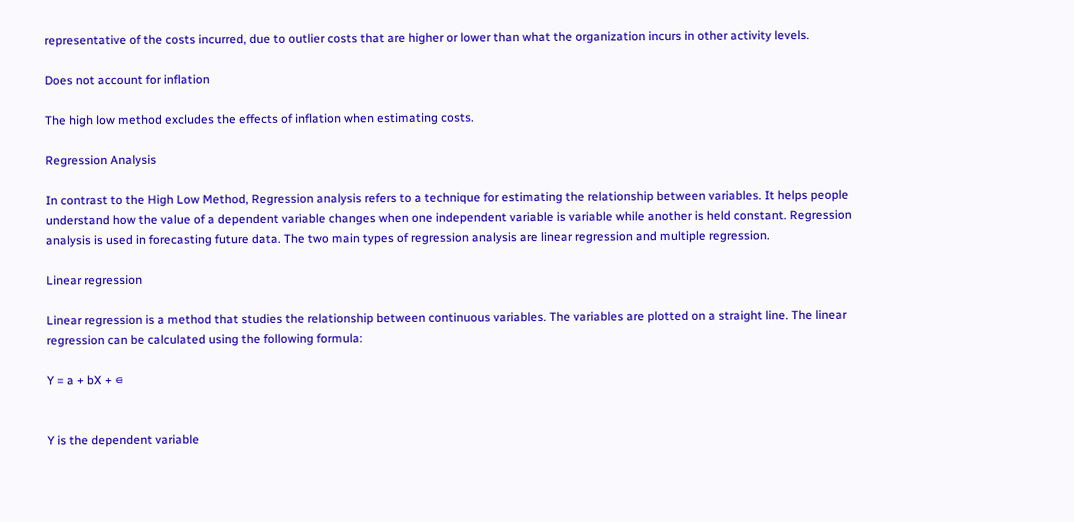representative of the costs incurred, due to outlier costs that are higher or lower than what the organization incurs in other activity levels.

Does not account for inflation

The high low method excludes the effects of inflation when estimating costs.

Regression Analysis

In contrast to the High Low Method, Regression analysis refers to a technique for estimating the relationship between variables. It helps people understand how the value of a dependent variable changes when one independent variable is variable while another is held constant. Regression analysis is used in forecasting future data. The two main types of regression analysis are linear regression and multiple regression.

Linear regression

Linear regression is a method that studies the relationship between continuous variables. The variables are plotted on a straight line. The linear regression can be calculated using the following formula:

Y = a + bX + ⋴


Y is the dependent variable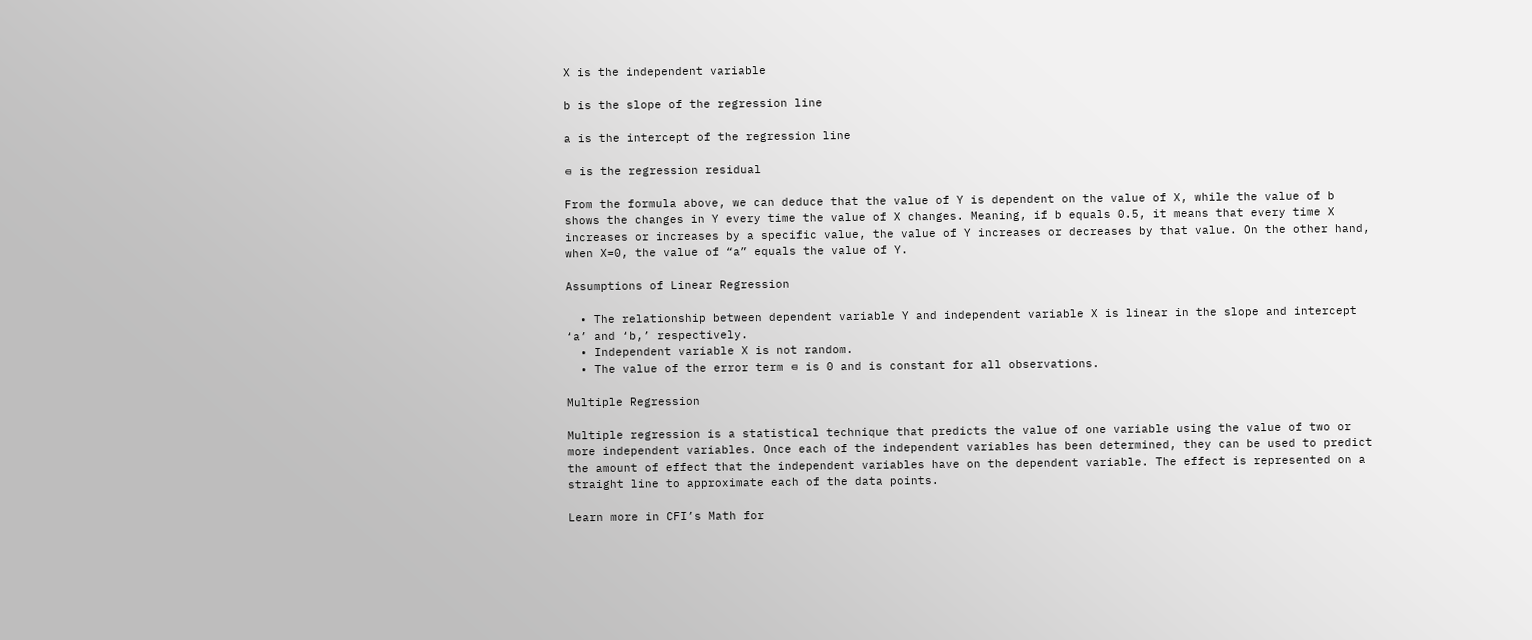X is the independent variable

b is the slope of the regression line

a is the intercept of the regression line

⋴ is the regression residual

From the formula above, we can deduce that the value of Y is dependent on the value of X, while the value of b shows the changes in Y every time the value of X changes. Meaning, if b equals 0.5, it means that every time X increases or increases by a specific value, the value of Y increases or decreases by that value. On the other hand, when X=0, the value of “a” equals the value of Y.

Assumptions of Linear Regression

  • The relationship between dependent variable Y and independent variable X is linear in the slope and intercept ‘a’ and ‘b,’ respectively.
  • Independent variable X is not random.
  • The value of the error term ⋴ is 0 and is constant for all observations.

Multiple Regression

Multiple regression is a statistical technique that predicts the value of one variable using the value of two or more independent variables. Once each of the independent variables has been determined, they can be used to predict the amount of effect that the independent variables have on the dependent variable. The effect is represented on a straight line to approximate each of the data points.

Learn more in CFI’s Math for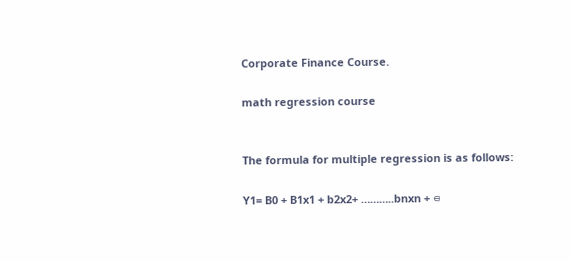Corporate Finance Course.

math regression course


The formula for multiple regression is as follows:

Y1= B0 + B1x1 + b2x2+ ………..bnxn + ⋴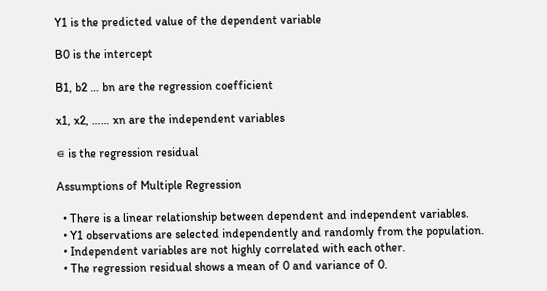Y1 is the predicted value of the dependent variable

B0 is the intercept

B1, b2 … bn are the regression coefficient

x1, x2, …… xn are the independent variables

⋴ is the regression residual

Assumptions of Multiple Regression

  • There is a linear relationship between dependent and independent variables.
  • Y1 observations are selected independently and randomly from the population.
  • Independent variables are not highly correlated with each other.
  • The regression residual shows a mean of 0 and variance of 0.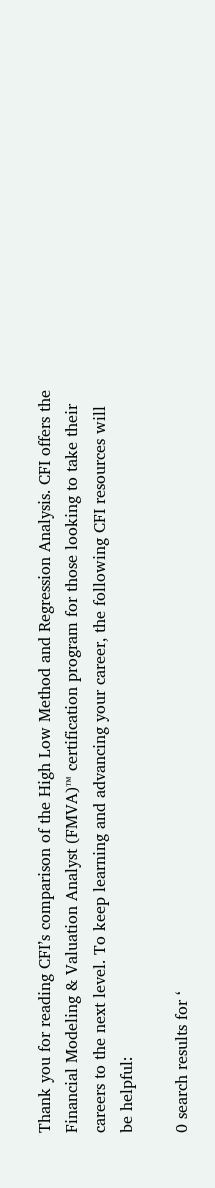Thank you for reading CFI’s comparison of the High Low Method and Regression Analysis. CFI offers the Financial Modeling & Valuation Analyst (FMVA)™ certification program for those looking to take their careers to the next level. To keep learning and advancing your career, the following CFI resources will be helpful:

0 search results for ‘